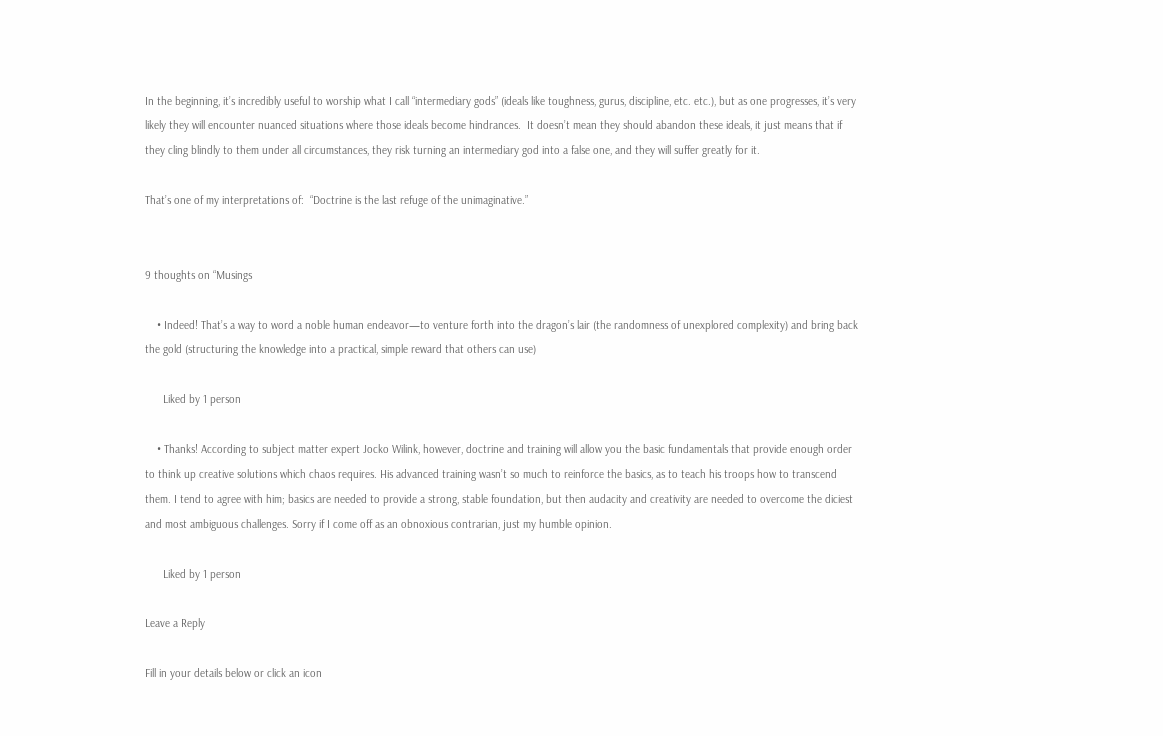In the beginning, it’s incredibly useful to worship what I call “intermediary gods” (ideals like toughness, gurus, discipline, etc. etc.), but as one progresses, it’s very likely they will encounter nuanced situations where those ideals become hindrances.  It doesn’t mean they should abandon these ideals, it just means that if they cling blindly to them under all circumstances, they risk turning an intermediary god into a false one, and they will suffer greatly for it.

That’s one of my interpretations of:  “Doctrine is the last refuge of the unimaginative.”


9 thoughts on “Musings

    • Indeed! That’s a way to word a noble human endeavor—to venture forth into the dragon’s lair (the randomness of unexplored complexity) and bring back the gold (structuring the knowledge into a practical, simple reward that others can use)

      Liked by 1 person

    • Thanks! According to subject matter expert Jocko Wilink, however, doctrine and training will allow you the basic fundamentals that provide enough order to think up creative solutions which chaos requires. His advanced training wasn’t so much to reinforce the basics, as to teach his troops how to transcend them. I tend to agree with him; basics are needed to provide a strong, stable foundation, but then audacity and creativity are needed to overcome the diciest and most ambiguous challenges. Sorry if I come off as an obnoxious contrarian, just my humble opinion.

      Liked by 1 person

Leave a Reply

Fill in your details below or click an icon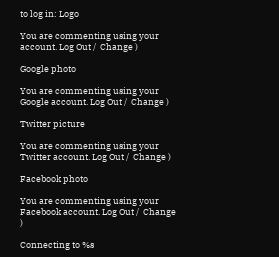to log in: Logo

You are commenting using your account. Log Out /  Change )

Google photo

You are commenting using your Google account. Log Out /  Change )

Twitter picture

You are commenting using your Twitter account. Log Out /  Change )

Facebook photo

You are commenting using your Facebook account. Log Out /  Change )

Connecting to %s